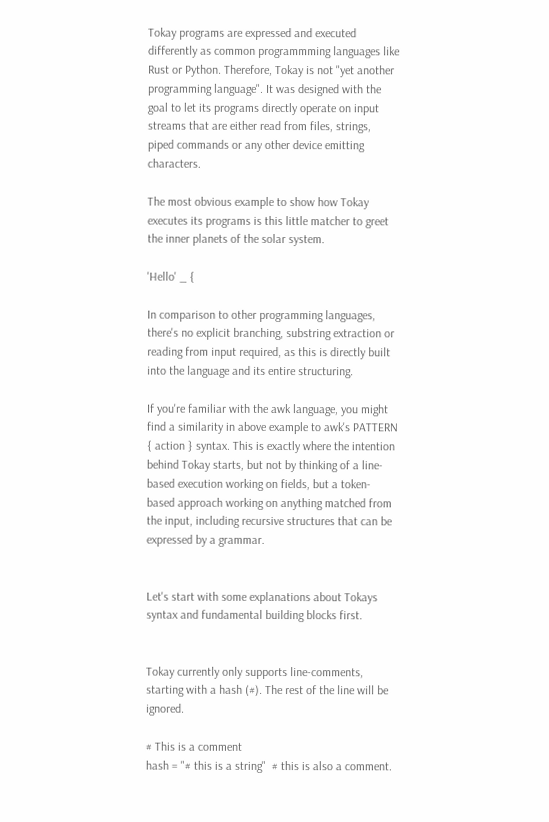Tokay programs are expressed and executed differently as common programmming languages like Rust or Python. Therefore, Tokay is not "yet another programming language". It was designed with the goal to let its programs directly operate on input streams that are either read from files, strings, piped commands or any other device emitting characters.

The most obvious example to show how Tokay executes its programs is this little matcher to greet the inner planets of the solar system.

'Hello' _ {

In comparison to other programming languages, there's no explicit branching, substring extraction or reading from input required, as this is directly built into the language and its entire structuring.

If you're familiar with the awk language, you might find a similarity in above example to awk's PATTERN { action } syntax. This is exactly where the intention behind Tokay starts, but not by thinking of a line-based execution working on fields, but a token-based approach working on anything matched from the input, including recursive structures that can be expressed by a grammar.


Let's start with some explanations about Tokays syntax and fundamental building blocks first.


Tokay currently only supports line-comments, starting with a hash (#). The rest of the line will be ignored.

# This is a comment
hash = "# this is a string"  # this is also a comment.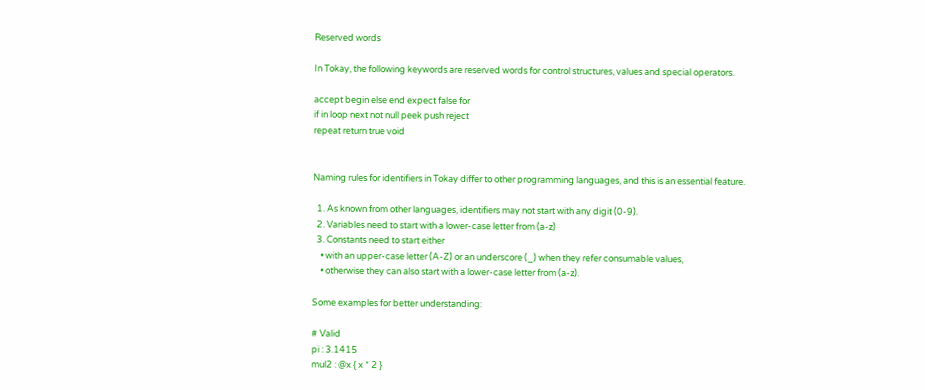Reserved words

In Tokay, the following keywords are reserved words for control structures, values and special operators.

accept begin else end expect false for
if in loop next not null peek push reject
repeat return true void


Naming rules for identifiers in Tokay differ to other programming languages, and this is an essential feature.

  1. As known from other languages, identifiers may not start with any digit (0-9).
  2. Variables need to start with a lower-case letter from (a-z)
  3. Constants need to start either
    • with an upper-case letter (A-Z) or an underscore (_) when they refer consumable values,
    • otherwise they can also start with a lower-case letter from (a-z).

Some examples for better understanding:

# Valid
pi : 3.1415
mul2 : @x { x * 2 }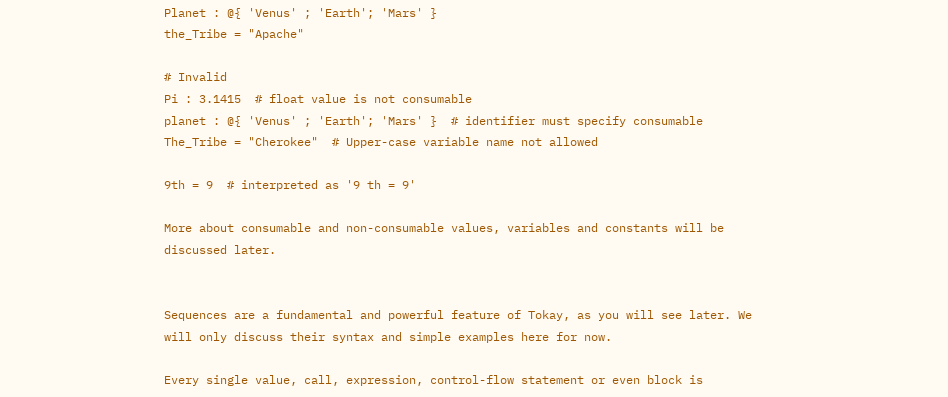Planet : @{ 'Venus' ; 'Earth'; 'Mars' }
the_Tribe = "Apache"

# Invalid
Pi : 3.1415  # float value is not consumable
planet : @{ 'Venus' ; 'Earth'; 'Mars' }  # identifier must specify consumable
The_Tribe = "Cherokee"  # Upper-case variable name not allowed

9th = 9  # interpreted as '9 th = 9'

More about consumable and non-consumable values, variables and constants will be discussed later.


Sequences are a fundamental and powerful feature of Tokay, as you will see later. We will only discuss their syntax and simple examples here for now.

Every single value, call, expression, control-flow statement or even block is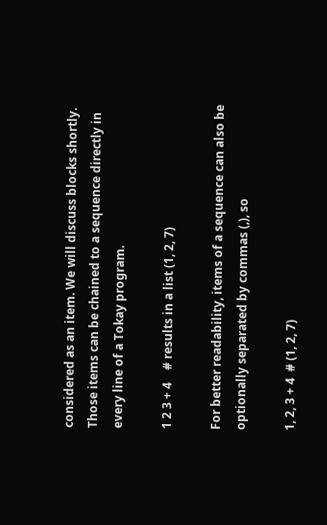considered as an item. We will discuss blocks shortly. Those items can be chained to a sequence directly in every line of a Tokay program.

1 2 3 + 4    # results in a list (1, 2, 7)

For better readability, items of a sequence can also be optionally separated by commas (,), so

1, 2, 3 + 4  # (1, 2, 7)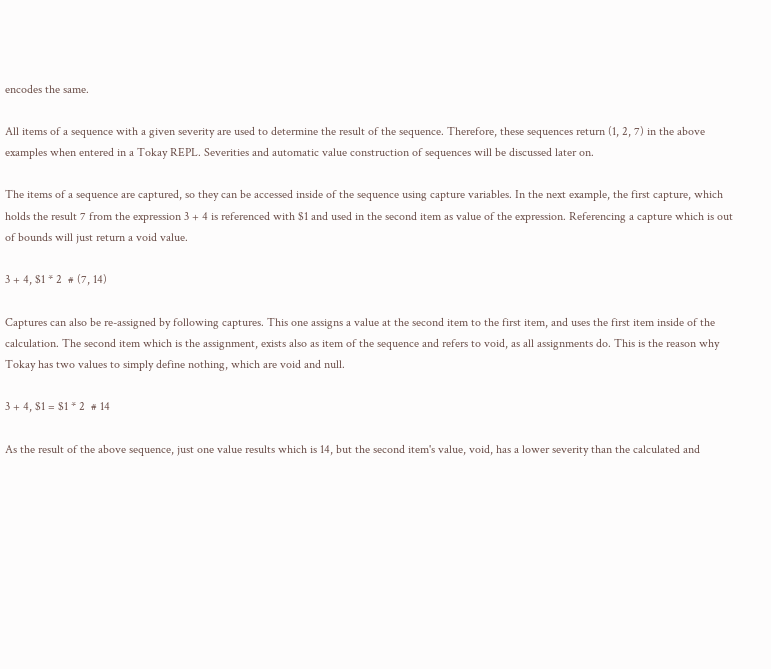encodes the same.

All items of a sequence with a given severity are used to determine the result of the sequence. Therefore, these sequences return (1, 2, 7) in the above examples when entered in a Tokay REPL. Severities and automatic value construction of sequences will be discussed later on.

The items of a sequence are captured, so they can be accessed inside of the sequence using capture variables. In the next example, the first capture, which holds the result 7 from the expression 3 + 4 is referenced with $1 and used in the second item as value of the expression. Referencing a capture which is out of bounds will just return a void value.

3 + 4, $1 * 2  # (7, 14)

Captures can also be re-assigned by following captures. This one assigns a value at the second item to the first item, and uses the first item inside of the calculation. The second item which is the assignment, exists also as item of the sequence and refers to void, as all assignments do. This is the reason why Tokay has two values to simply define nothing, which are void and null.

3 + 4, $1 = $1 * 2  # 14

As the result of the above sequence, just one value results which is 14, but the second item's value, void, has a lower severity than the calculated and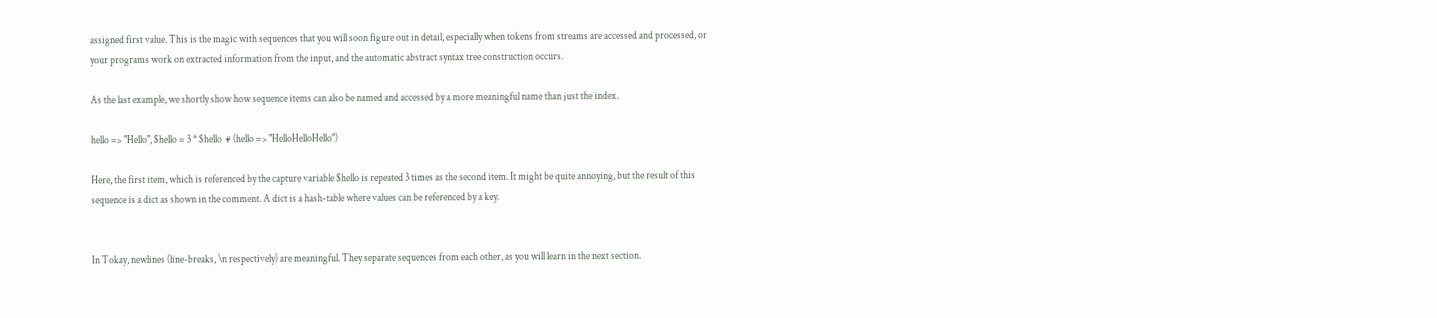assigned first value. This is the magic with sequences that you will soon figure out in detail, especially when tokens from streams are accessed and processed, or your programs work on extracted information from the input, and the automatic abstract syntax tree construction occurs.

As the last example, we shortly show how sequence items can also be named and accessed by a more meaningful name than just the index.

hello => "Hello", $hello = 3 * $hello  # (hello => "HelloHelloHello")

Here, the first item, which is referenced by the capture variable $hello is repeated 3 times as the second item. It might be quite annoying, but the result of this sequence is a dict as shown in the comment. A dict is a hash-table where values can be referenced by a key.


In Tokay, newlines (line-breaks, \n respectively) are meaningful. They separate sequences from each other, as you will learn in the next section.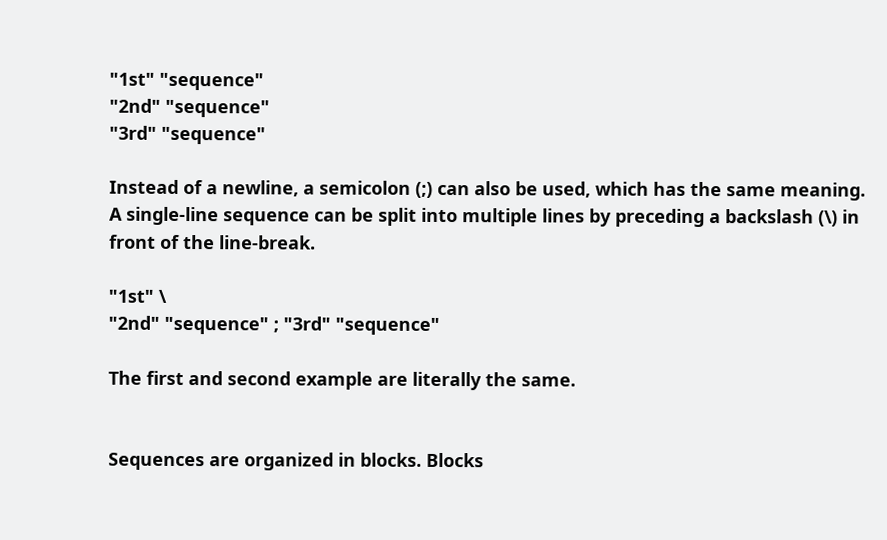"1st" "sequence"
"2nd" "sequence"
"3rd" "sequence"

Instead of a newline, a semicolon (;) can also be used, which has the same meaning. A single-line sequence can be split into multiple lines by preceding a backslash (\) in front of the line-break.

"1st" \
"2nd" "sequence" ; "3rd" "sequence"

The first and second example are literally the same.


Sequences are organized in blocks. Blocks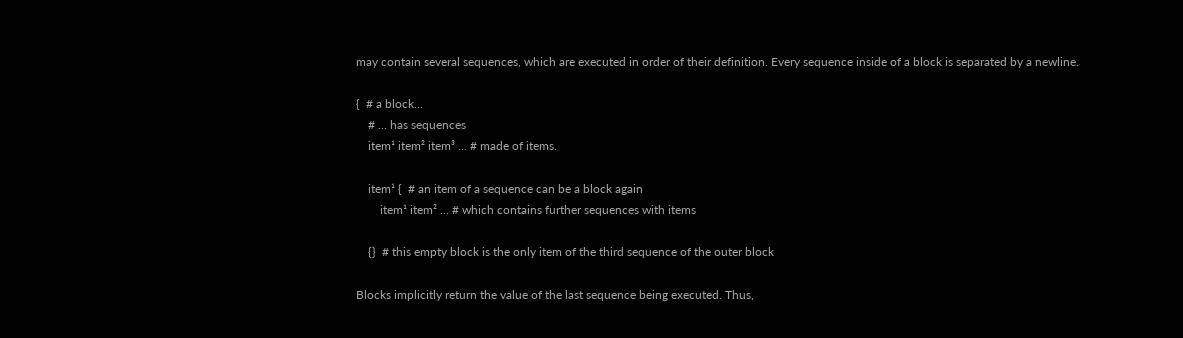may contain several sequences, which are executed in order of their definition. Every sequence inside of a block is separated by a newline.

{  # a block...
    # ... has sequences
    item¹ item² item³ ... # made of items.

    item¹ {  # an item of a sequence can be a block again
        item¹ item² ... # which contains further sequences with items

    {}  # this empty block is the only item of the third sequence of the outer block

Blocks implicitly return the value of the last sequence being executed. Thus,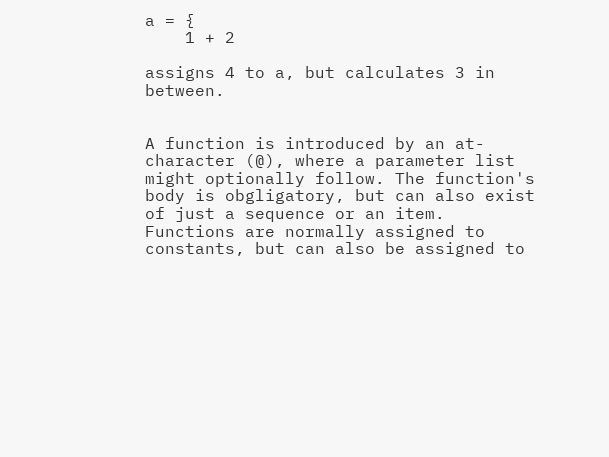a = {
    1 + 2

assigns 4 to a, but calculates 3 in between.


A function is introduced by an at-character (@), where a parameter list might optionally follow. The function's body is obgligatory, but can also exist of just a sequence or an item. Functions are normally assigned to constants, but can also be assigned to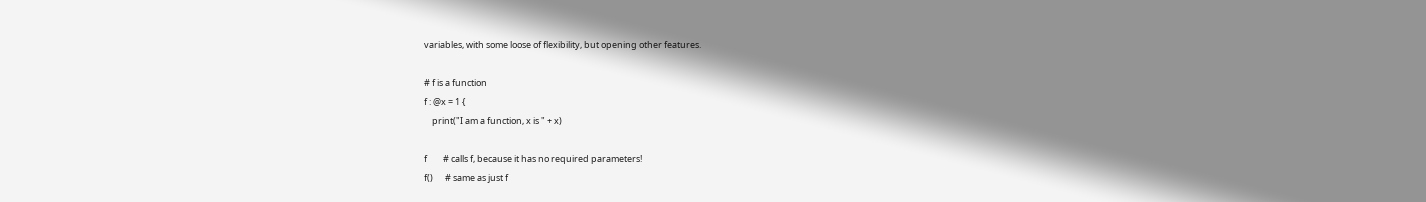variables, with some loose of flexibility, but opening other features.

# f is a function
f : @x = 1 {
    print("I am a function, x is " + x)

f        # calls f, because it has no required parameters!
f()      # same as just f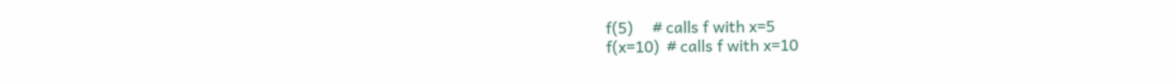f(5)     # calls f with x=5
f(x=10)  # calls f with x=10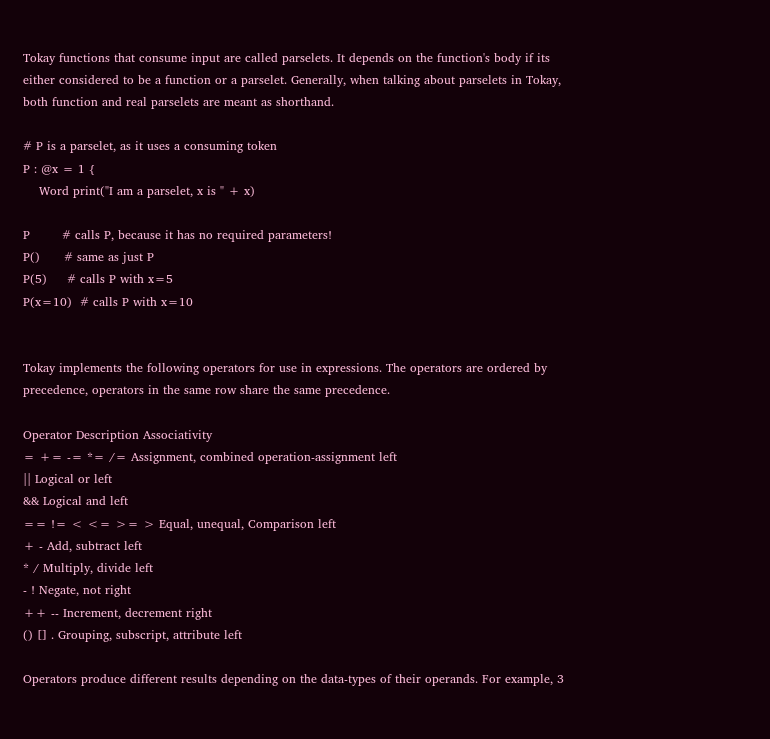Tokay functions that consume input are called parselets. It depends on the function's body if its either considered to be a function or a parselet. Generally, when talking about parselets in Tokay, both function and real parselets are meant as shorthand.

# P is a parselet, as it uses a consuming token
P : @x = 1 {
    Word print("I am a parselet, x is " + x)

P        # calls P, because it has no required parameters!
P()      # same as just P
P(5)     # calls P with x=5
P(x=10)  # calls P with x=10


Tokay implements the following operators for use in expressions. The operators are ordered by precedence, operators in the same row share the same precedence.

Operator Description Associativity
= += -= *= /= Assignment, combined operation-assignment left
|| Logical or left
&& Logical and left
== != < <= >= > Equal, unequal, Comparison left
+ - Add, subtract left
* / Multiply, divide left
- ! Negate, not right
++ -- Increment, decrement right
() [] . Grouping, subscript, attribute left

Operators produce different results depending on the data-types of their operands. For example, 3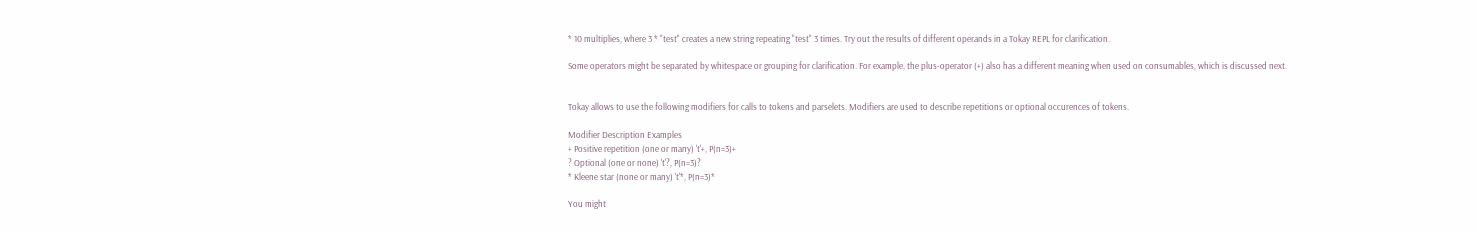* 10 multiplies, where 3 * "test" creates a new string repeating "test" 3 times. Try out the results of different operands in a Tokay REPL for clarification.

Some operators might be separated by whitespace or grouping for clarification. For example, the plus-operator (+) also has a different meaning when used on consumables, which is discussed next.


Tokay allows to use the following modifiers for calls to tokens and parselets. Modifiers are used to describe repetitions or optional occurences of tokens.

Modifier Description Examples
+ Positive repetition (one or many) 't'+, P(n=3)+
? Optional (one or none) 't'?, P(n=3)?
* Kleene star (none or many) 't'*, P(n=3)*

You might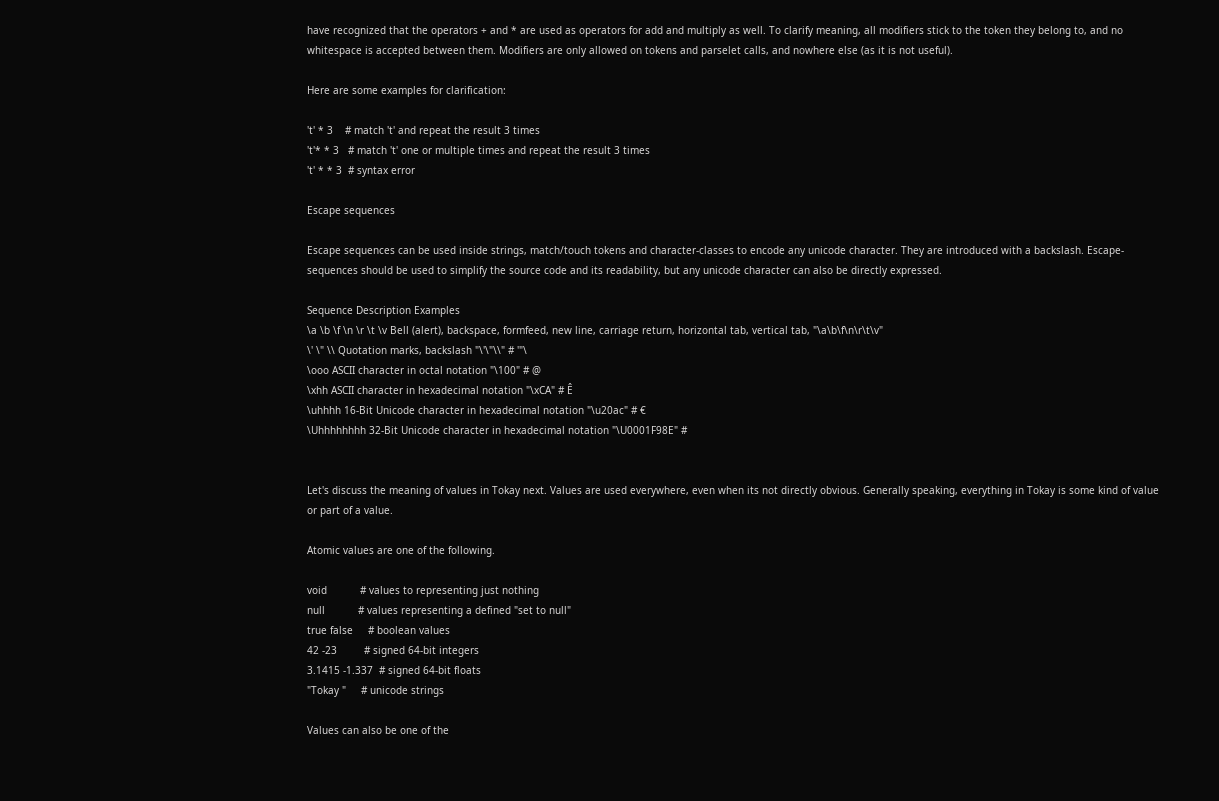have recognized that the operators + and * are used as operators for add and multiply as well. To clarify meaning, all modifiers stick to the token they belong to, and no whitespace is accepted between them. Modifiers are only allowed on tokens and parselet calls, and nowhere else (as it is not useful).

Here are some examples for clarification:

't' * 3    # match 't' and repeat the result 3 times
't'* * 3   # match 't' one or multiple times and repeat the result 3 times
't' * * 3  # syntax error

Escape sequences

Escape sequences can be used inside strings, match/touch tokens and character-classes to encode any unicode character. They are introduced with a backslash. Escape-sequences should be used to simplify the source code and its readability, but any unicode character can also be directly expressed.

Sequence Description Examples
\a \b \f \n \r \t \v Bell (alert), backspace, formfeed, new line, carriage return, horizontal tab, vertical tab, "\a\b\f\n\r\t\v"
\' \" \\ Quotation marks, backslash "\'\"\\" # '"\
\ooo ASCII character in octal notation "\100" # @
\xhh ASCII character in hexadecimal notation "\xCA" # Ê
\uhhhh 16-Bit Unicode character in hexadecimal notation "\u20ac" # €
\Uhhhhhhhh 32-Bit Unicode character in hexadecimal notation "\U0001F98E" #


Let's discuss the meaning of values in Tokay next. Values are used everywhere, even when its not directly obvious. Generally speaking, everything in Tokay is some kind of value or part of a value.

Atomic values are one of the following.

void           # values to representing just nothing
null           # values representing a defined "set to null"
true false     # boolean values
42 -23         # signed 64-bit integers
3.1415 -1.337  # signed 64-bit floats
"Tokay "     # unicode strings

Values can also be one of the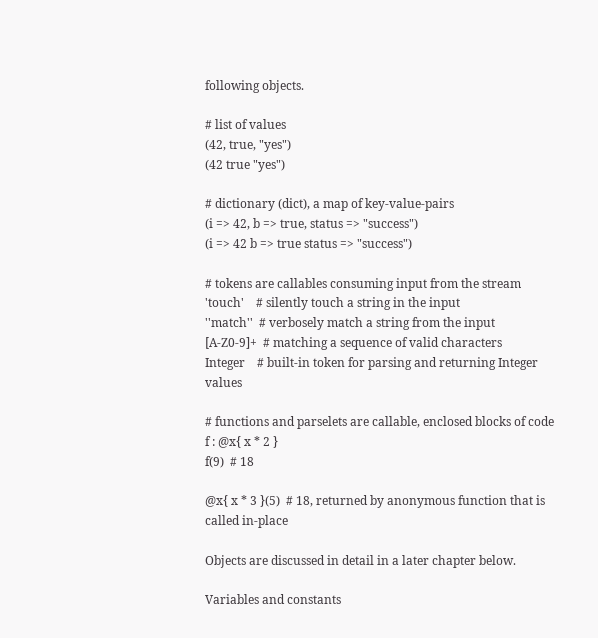following objects.

# list of values
(42, true, "yes")
(42 true "yes")

# dictionary (dict), a map of key-value-pairs
(i => 42, b => true, status => "success")
(i => 42 b => true status => "success")

# tokens are callables consuming input from the stream
'touch'    # silently touch a string in the input
''match''  # verbosely match a string from the input
[A-Z0-9]+  # matching a sequence of valid characters
Integer    # built-in token for parsing and returning Integer values

# functions and parselets are callable, enclosed blocks of code
f : @x{ x * 2 }
f(9)  # 18

@x{ x * 3 }(5)  # 18, returned by anonymous function that is called in-place

Objects are discussed in detail in a later chapter below.

Variables and constants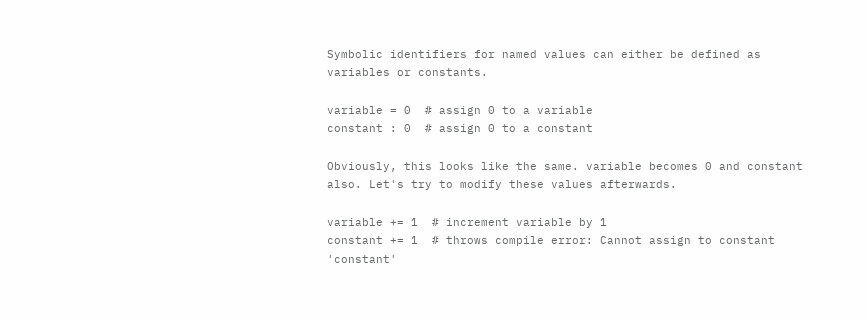Symbolic identifiers for named values can either be defined as variables or constants.

variable = 0  # assign 0 to a variable
constant : 0  # assign 0 to a constant

Obviously, this looks like the same. variable becomes 0 and constant also. Let's try to modify these values afterwards.

variable += 1  # increment variable by 1
constant += 1  # throws compile error: Cannot assign to constant 'constant'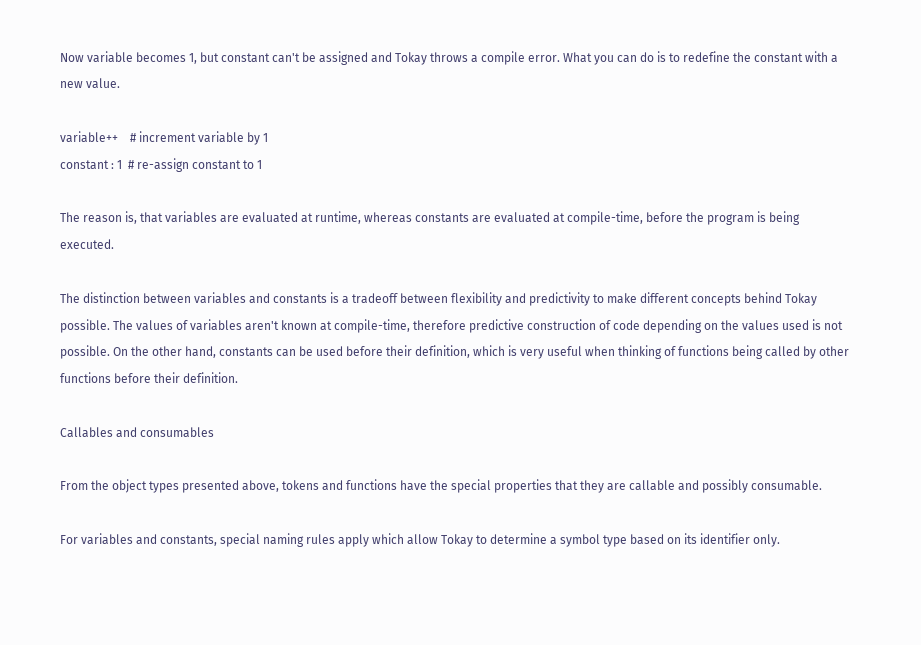Now variable becomes 1, but constant can't be assigned and Tokay throws a compile error. What you can do is to redefine the constant with a new value.

variable++    # increment variable by 1
constant : 1  # re-assign constant to 1

The reason is, that variables are evaluated at runtime, whereas constants are evaluated at compile-time, before the program is being executed.

The distinction between variables and constants is a tradeoff between flexibility and predictivity to make different concepts behind Tokay possible. The values of variables aren't known at compile-time, therefore predictive construction of code depending on the values used is not possible. On the other hand, constants can be used before their definition, which is very useful when thinking of functions being called by other functions before their definition.

Callables and consumables

From the object types presented above, tokens and functions have the special properties that they are callable and possibly consumable.

For variables and constants, special naming rules apply which allow Tokay to determine a symbol type based on its identifier only.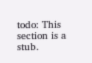todo: This section is a stub.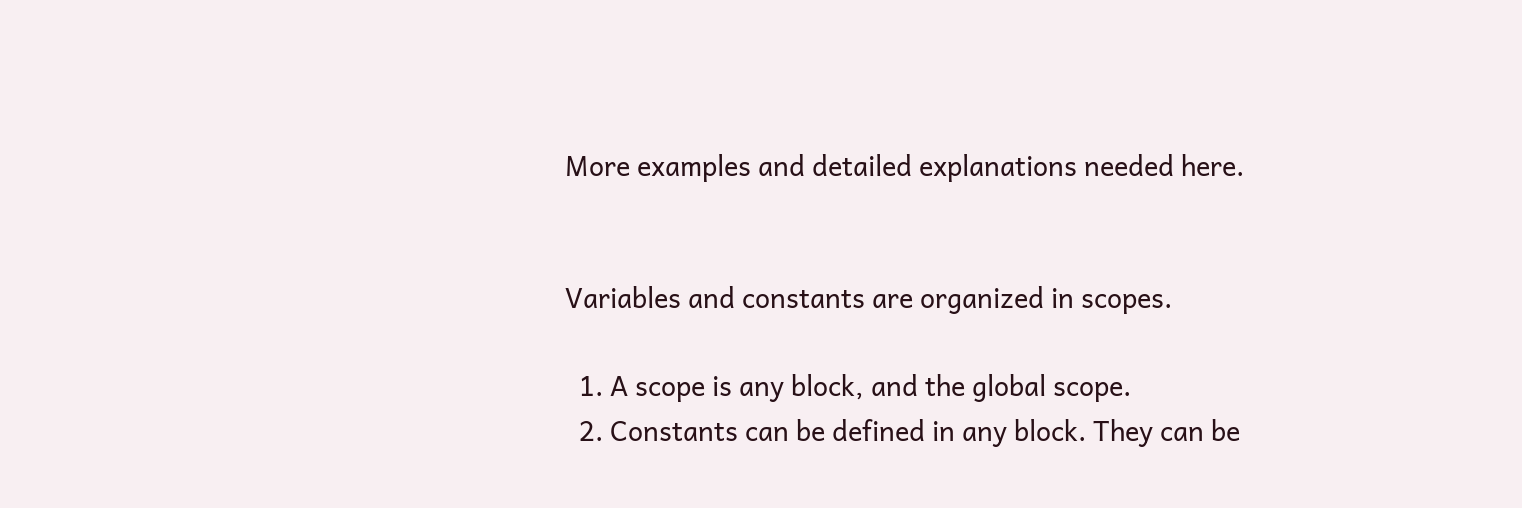More examples and detailed explanations needed here.


Variables and constants are organized in scopes.

  1. A scope is any block, and the global scope.
  2. Constants can be defined in any block. They can be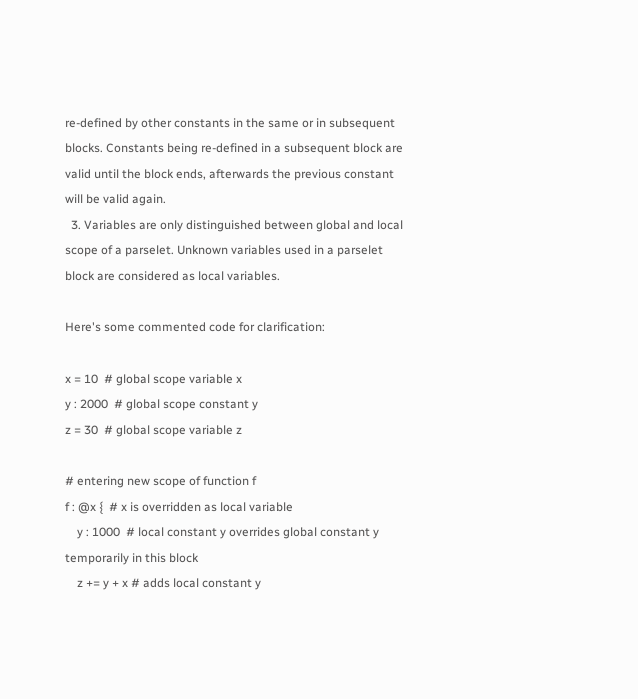re-defined by other constants in the same or in subsequent blocks. Constants being re-defined in a subsequent block are valid until the block ends, afterwards the previous constant will be valid again.
  3. Variables are only distinguished between global and local scope of a parselet. Unknown variables used in a parselet block are considered as local variables.

Here's some commented code for clarification:

x = 10  # global scope variable x
y : 2000  # global scope constant y
z = 30  # global scope variable z

# entering new scope of function f
f : @x {  # x is overridden as local variable
    y : 1000  # local constant y overrides global constant y temporarily in this block
    z += y + x # adds local constant y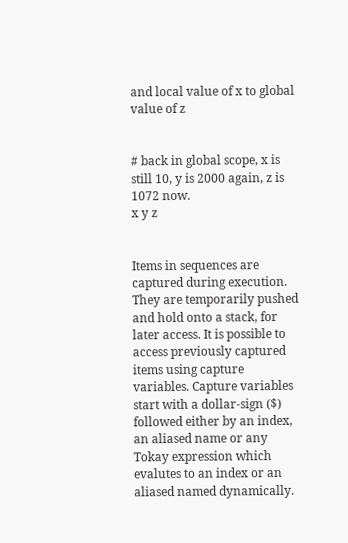and local value of x to global value of z


# back in global scope, x is still 10, y is 2000 again, z is 1072 now.
x y z


Items in sequences are captured during execution. They are temporarily pushed and hold onto a stack, for later access. It is possible to access previously captured items using capture variables. Capture variables start with a dollar-sign ($) followed either by an index, an aliased name or any Tokay expression which evalutes to an index or an aliased named dynamically.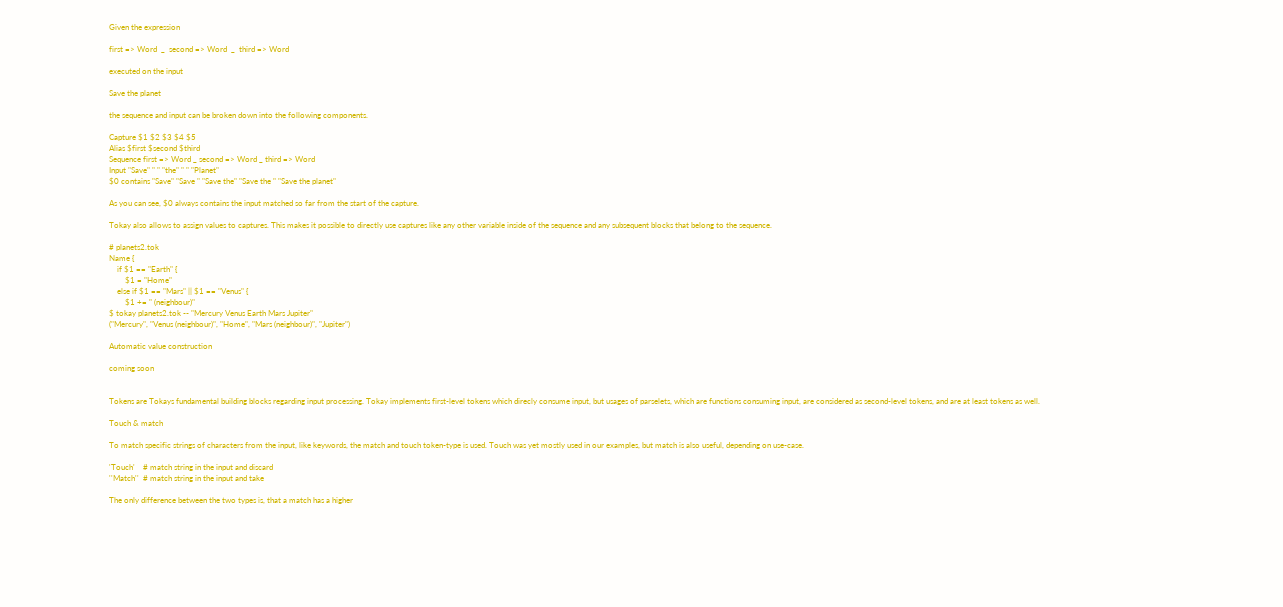Given the expression

first => Word  _  second => Word  _  third => Word

executed on the input

Save the planet

the sequence and input can be broken down into the following components.

Capture $1 $2 $3 $4 $5
Alias $first $second $third
Sequence first => Word _ second => Word _ third => Word
Input "Save" " " "the" " " "Planet"
$0 contains "Save" "Save " "Save the" "Save the " "Save the planet"

As you can see, $0 always contains the input matched so far from the start of the capture.

Tokay also allows to assign values to captures. This makes it possible to directly use captures like any other variable inside of the sequence and any subsequent blocks that belong to the sequence.

# planets2.tok
Name {
    if $1 == "Earth" {
        $1 = "Home"
    else if $1 == "Mars" || $1 == "Venus" {
        $1 += " (neighbour)"
$ tokay planets2.tok -- "Mercury Venus Earth Mars Jupiter"
("Mercury", "Venus (neighbour)", "Home", "Mars (neighbour)", "Jupiter")

Automatic value construction

coming soon


Tokens are Tokays fundamental building blocks regarding input processing. Tokay implements first-level tokens which direcly consume input, but usages of parselets, which are functions consuming input, are considered as second-level tokens, and are at least tokens as well.

Touch & match

To match specific strings of characters from the input, like keywords, the match and touch token-type is used. Touch was yet mostly used in our examples, but match is also useful, depending on use-case.

'Touch'    # match string in the input and discard
''Match''  # match string in the input and take

The only difference between the two types is, that a match has a higher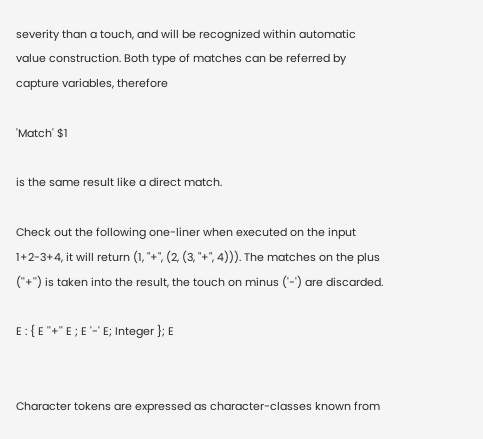severity than a touch, and will be recognized within automatic value construction. Both type of matches can be referred by capture variables, therefore

'Match' $1

is the same result like a direct match.

Check out the following one-liner when executed on the input 1+2-3+4, it will return (1, "+", (2, (3, "+", 4))). The matches on the plus (''+'') is taken into the result, the touch on minus ('-') are discarded.

E : { E ''+'' E ; E '-' E; Integer }; E


Character tokens are expressed as character-classes known from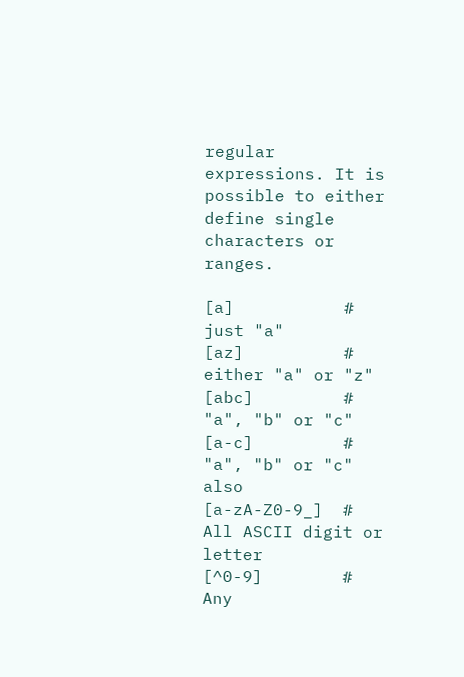regular expressions. It is possible to either define single characters or ranges.

[a]           # just "a"
[az]          # either "a" or "z"
[abc]         # "a", "b" or "c"
[a-c]         # "a", "b" or "c" also
[a-zA-Z0-9_]  # All ASCII digit or letter
[^0-9]        # Any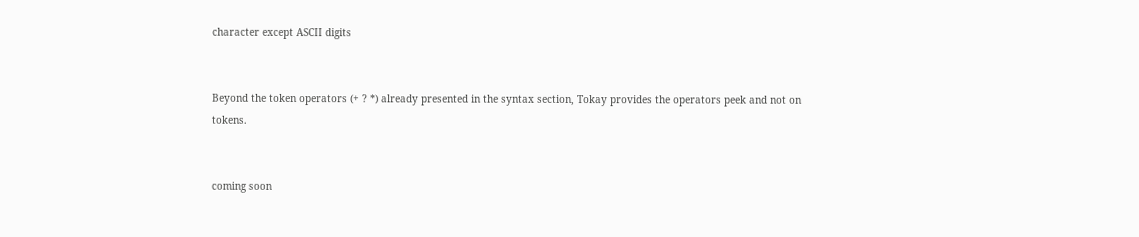character except ASCII digits


Beyond the token operators (+ ? *) already presented in the syntax section, Tokay provides the operators peek and not on tokens.


coming soon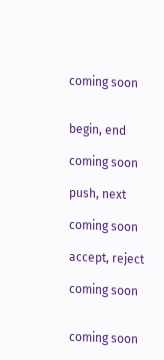coming soon


begin, end

coming soon

push, next

coming soon

accept, reject

coming soon


coming soon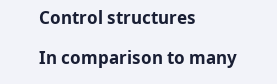Control structures

In comparison to many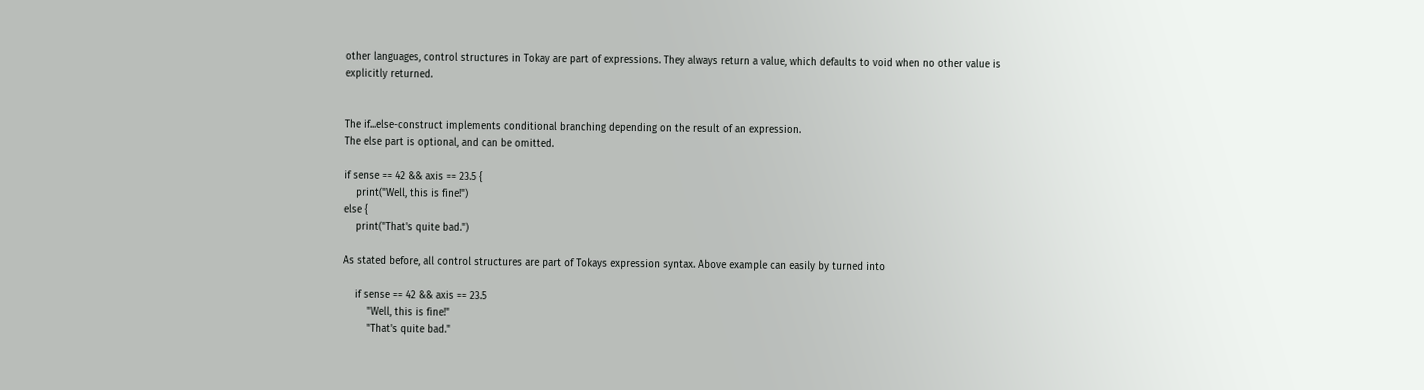other languages, control structures in Tokay are part of expressions. They always return a value, which defaults to void when no other value is explicitly returned.


The if...else-construct implements conditional branching depending on the result of an expression.
The else part is optional, and can be omitted.

if sense == 42 && axis == 23.5 {
    print("Well, this is fine!")
else {
    print("That's quite bad.")

As stated before, all control structures are part of Tokays expression syntax. Above example can easily by turned into

    if sense == 42 && axis == 23.5
        "Well, this is fine!"
        "That's quite bad."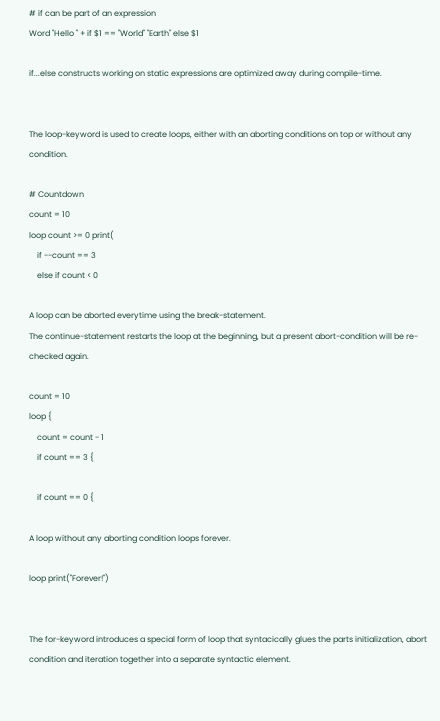# if can be part of an expression
Word "Hello " + if $1 == "World" "Earth" else $1

if...else constructs working on static expressions are optimized away during compile-time.


The loop-keyword is used to create loops, either with an aborting conditions on top or without any condition.

# Countdown
count = 10
loop count >= 0 print(
    if --count == 3
    else if count < 0

A loop can be aborted everytime using the break-statement.
The continue-statement restarts the loop at the beginning, but a present abort-condition will be re-checked again.

count = 10
loop {
    count = count - 1
    if count == 3 {

    if count == 0 {

A loop without any aborting condition loops forever.

loop print("Forever!")


The for-keyword introduces a special form of loop that syntacically glues the parts initialization, abort condition and iteration together into a separate syntactic element.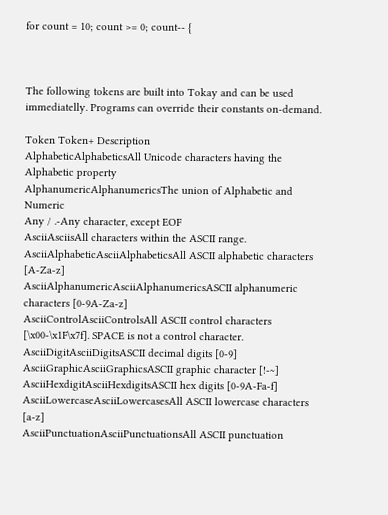for count = 10; count >= 0; count-- {



The following tokens are built into Tokay and can be used immediatelly. Programs can override their constants on-demand.

Token Token+ Description
AlphabeticAlphabeticsAll Unicode characters having the Alphabetic property
AlphanumericAlphanumericsThe union of Alphabetic and Numeric
Any / .-Any character, except EOF
AsciiAsciisAll characters within the ASCII range.
AsciiAlphabeticAsciiAlphabeticsAll ASCII alphabetic characters [A-Za-z]
AsciiAlphanumericAsciiAlphanumericsASCII alphanumeric characters [0-9A-Za-z]
AsciiControlAsciiControlsAll ASCII control characters [\x00-\x1F\x7f]. SPACE is not a control character.
AsciiDigitAsciiDigitsASCII decimal digits [0-9]
AsciiGraphicAsciiGraphicsASCII graphic character [!-~]
AsciiHexdigitAsciiHexdigitsASCII hex digits [0-9A-Fa-f]
AsciiLowercaseAsciiLowercasesAll ASCII lowercase characters [a-z]
AsciiPunctuationAsciiPunctuationsAll ASCII punctuation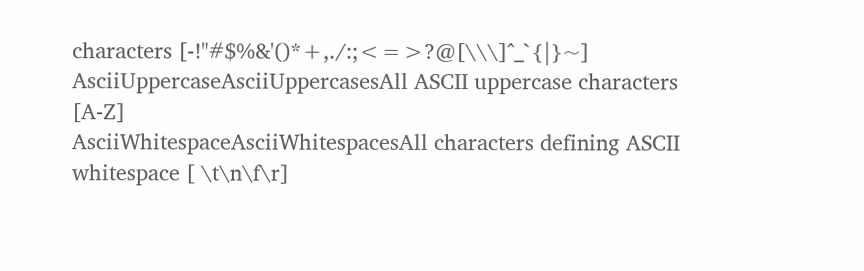characters [-!"#$%&'()*+,./:;<=>?@[\\\]^_`{|}~]
AsciiUppercaseAsciiUppercasesAll ASCII uppercase characters [A-Z]
AsciiWhitespaceAsciiWhitespacesAll characters defining ASCII whitespace [ \t\n\f\r]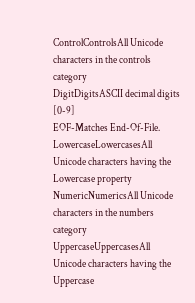ControlControlsAll Unicode characters in the controls category
DigitDigitsASCII decimal digits [0-9]
EOF-Matches End-Of-File.
LowercaseLowercasesAll Unicode characters having the Lowercase property
NumericNumericsAll Unicode characters in the numbers category
UppercaseUppercasesAll Unicode characters having the Uppercase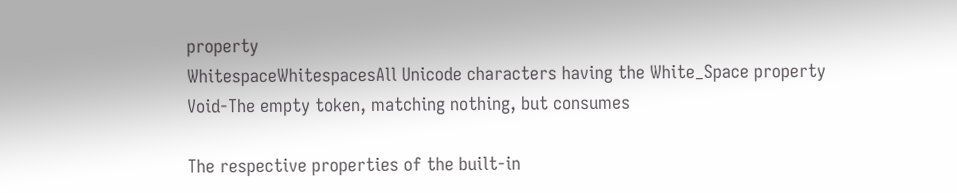property
WhitespaceWhitespacesAll Unicode characters having the White_Space property
Void-The empty token, matching nothing, but consumes

The respective properties of the built-in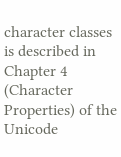character classes is described in Chapter 4 (Character Properties) of the Unicode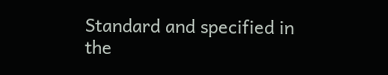Standard and specified in the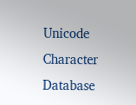Unicode Character Database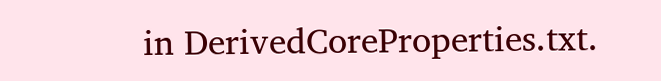in DerivedCoreProperties.txt.